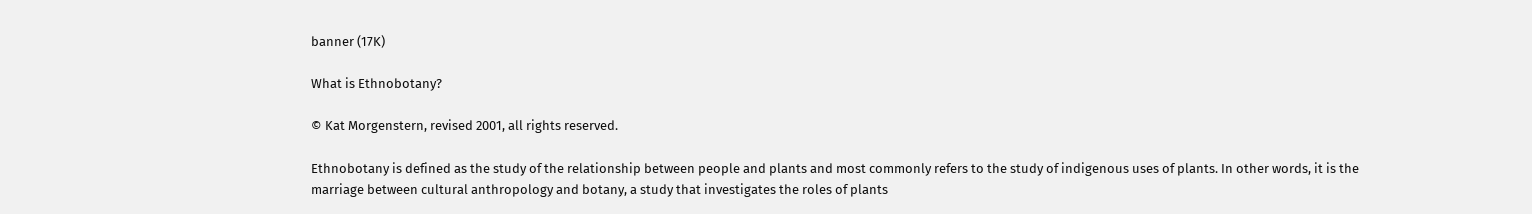banner (17K)

What is Ethnobotany?

© Kat Morgenstern, revised 2001, all rights reserved.

Ethnobotany is defined as the study of the relationship between people and plants and most commonly refers to the study of indigenous uses of plants. In other words, it is the marriage between cultural anthropology and botany, a study that investigates the roles of plants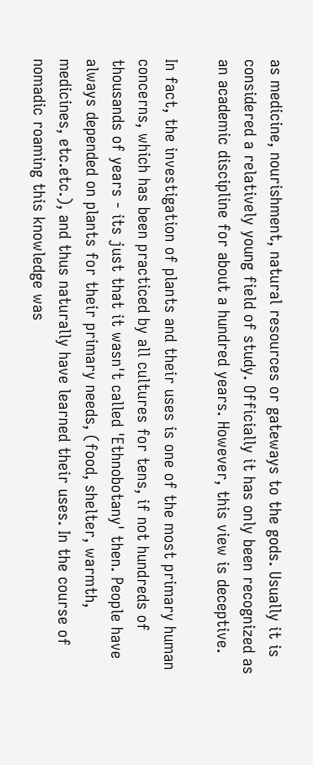as medicine, nourishment, natural resources or gateways to the gods. Usually it is considered a relatively young field of study. Officially it has only been recognized as an academic discipline for about a hundred years. However, this view is deceptive.

In fact, the investigation of plants and their uses is one of the most primary human concerns, which has been practiced by all cultures for tens, if not hundreds of thousands of years - its just that it wasn't called 'Ethnobotany' then. People have always depended on plants for their primary needs, (food, shelter, warmth, medicines, etc.etc.), and thus naturally have learned their uses. In the course of nomadic roaming this knowledge was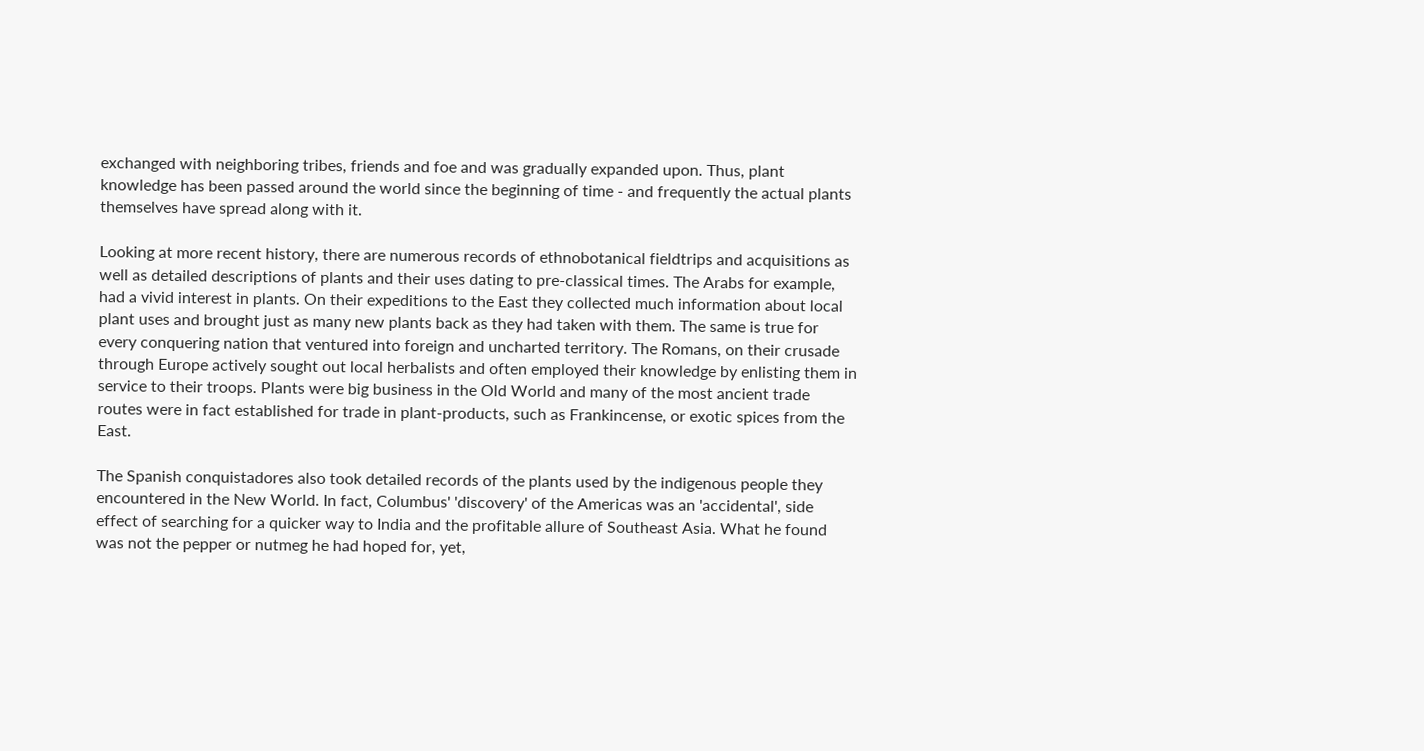exchanged with neighboring tribes, friends and foe and was gradually expanded upon. Thus, plant knowledge has been passed around the world since the beginning of time - and frequently the actual plants themselves have spread along with it.

Looking at more recent history, there are numerous records of ethnobotanical fieldtrips and acquisitions as well as detailed descriptions of plants and their uses dating to pre-classical times. The Arabs for example, had a vivid interest in plants. On their expeditions to the East they collected much information about local plant uses and brought just as many new plants back as they had taken with them. The same is true for every conquering nation that ventured into foreign and uncharted territory. The Romans, on their crusade through Europe actively sought out local herbalists and often employed their knowledge by enlisting them in service to their troops. Plants were big business in the Old World and many of the most ancient trade routes were in fact established for trade in plant-products, such as Frankincense, or exotic spices from the East.

The Spanish conquistadores also took detailed records of the plants used by the indigenous people they encountered in the New World. In fact, Columbus' 'discovery' of the Americas was an 'accidental', side effect of searching for a quicker way to India and the profitable allure of Southeast Asia. What he found was not the pepper or nutmeg he had hoped for, yet,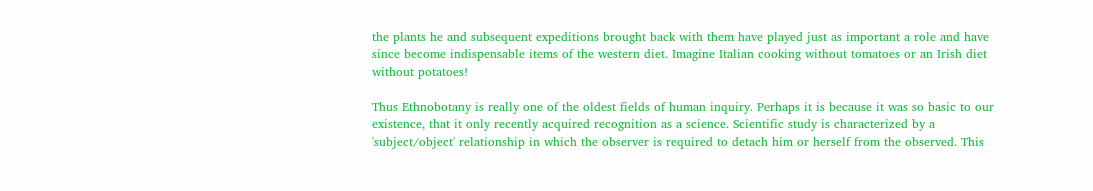the plants he and subsequent expeditions brought back with them have played just as important a role and have since become indispensable items of the western diet. Imagine Italian cooking without tomatoes or an Irish diet without potatoes!

Thus Ethnobotany is really one of the oldest fields of human inquiry. Perhaps it is because it was so basic to our existence, that it only recently acquired recognition as a science. Scientific study is characterized by a 'subject/object' relationship in which the observer is required to detach him or herself from the observed. This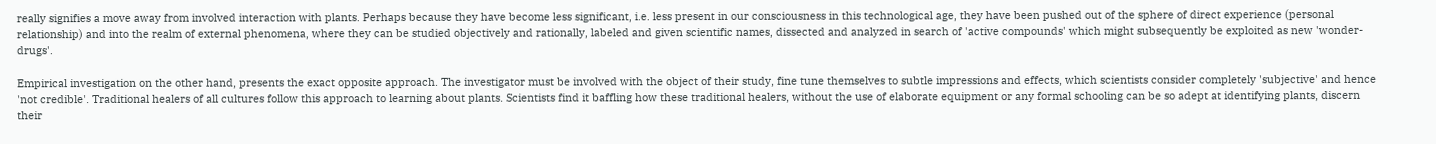really signifies a move away from involved interaction with plants. Perhaps because they have become less significant, i.e. less present in our consciousness in this technological age, they have been pushed out of the sphere of direct experience (personal relationship) and into the realm of external phenomena, where they can be studied objectively and rationally, labeled and given scientific names, dissected and analyzed in search of 'active compounds' which might subsequently be exploited as new 'wonder-drugs'.

Empirical investigation on the other hand, presents the exact opposite approach. The investigator must be involved with the object of their study, fine tune themselves to subtle impressions and effects, which scientists consider completely 'subjective' and hence 'not credible'. Traditional healers of all cultures follow this approach to learning about plants. Scientists find it baffling how these traditional healers, without the use of elaborate equipment or any formal schooling can be so adept at identifying plants, discern their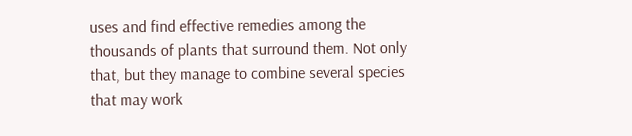uses and find effective remedies among the thousands of plants that surround them. Not only that, but they manage to combine several species that may work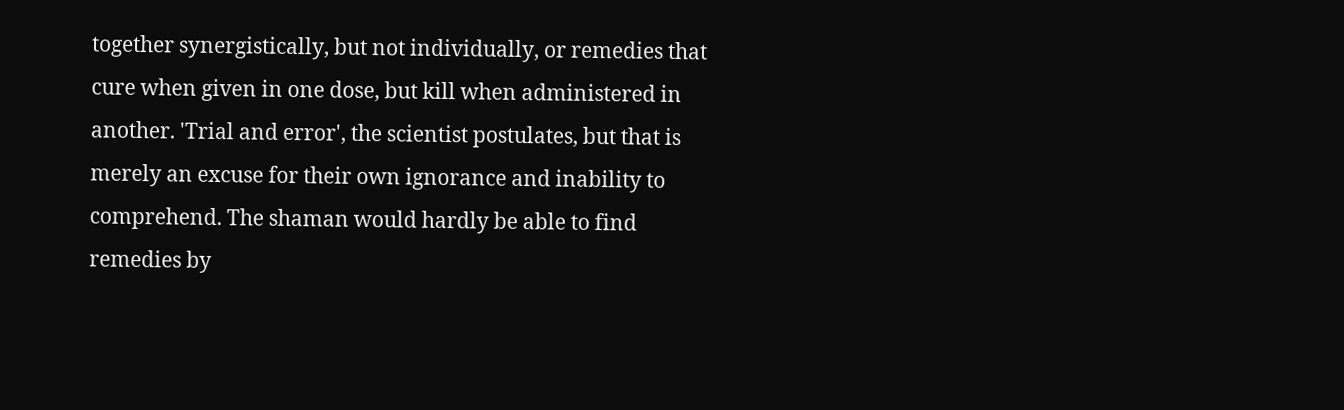together synergistically, but not individually, or remedies that cure when given in one dose, but kill when administered in another. 'Trial and error', the scientist postulates, but that is merely an excuse for their own ignorance and inability to comprehend. The shaman would hardly be able to find remedies by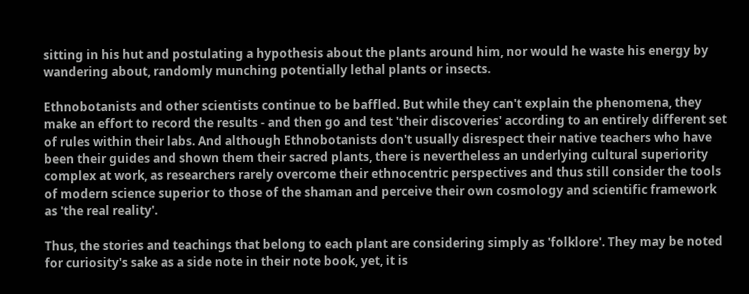sitting in his hut and postulating a hypothesis about the plants around him, nor would he waste his energy by wandering about, randomly munching potentially lethal plants or insects.

Ethnobotanists and other scientists continue to be baffled. But while they can't explain the phenomena, they make an effort to record the results - and then go and test 'their discoveries' according to an entirely different set of rules within their labs. And although Ethnobotanists don't usually disrespect their native teachers who have been their guides and shown them their sacred plants, there is nevertheless an underlying cultural superiority complex at work, as researchers rarely overcome their ethnocentric perspectives and thus still consider the tools of modern science superior to those of the shaman and perceive their own cosmology and scientific framework as 'the real reality'.

Thus, the stories and teachings that belong to each plant are considering simply as 'folklore'. They may be noted for curiosity's sake as a side note in their note book, yet, it is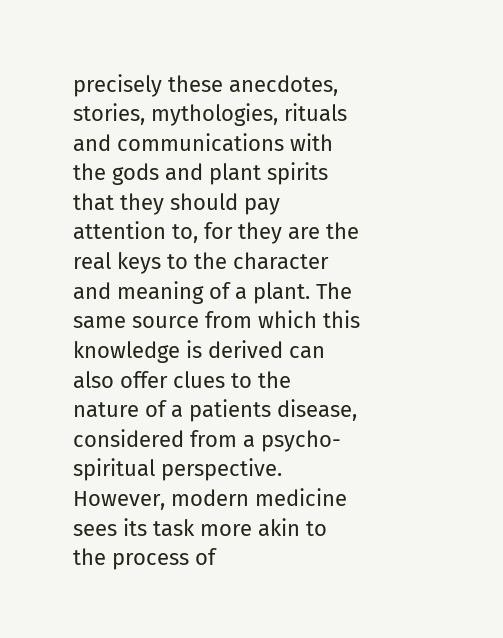precisely these anecdotes, stories, mythologies, rituals and communications with the gods and plant spirits that they should pay attention to, for they are the real keys to the character and meaning of a plant. The same source from which this knowledge is derived can also offer clues to the nature of a patients disease, considered from a psycho-spiritual perspective. However, modern medicine sees its task more akin to the process of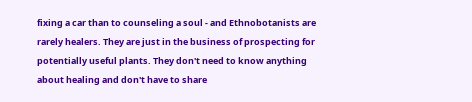fixing a car than to counseling a soul - and Ethnobotanists are rarely healers. They are just in the business of prospecting for potentially useful plants. They don't need to know anything about healing and don't have to share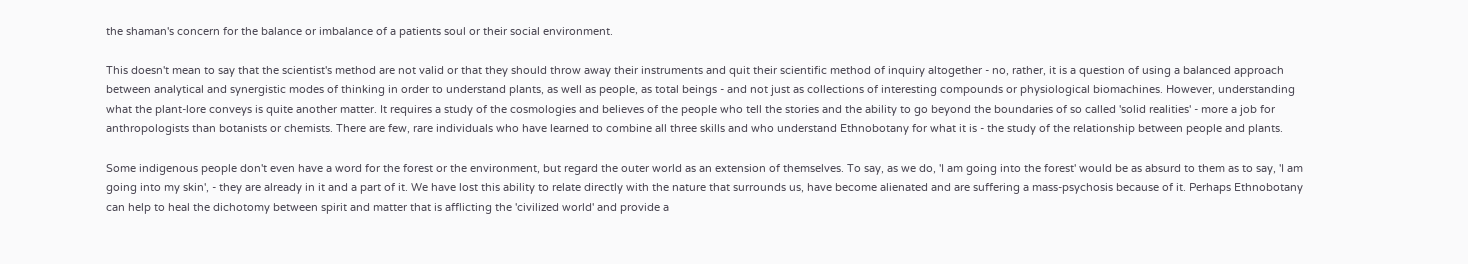the shaman's concern for the balance or imbalance of a patients soul or their social environment.

This doesn't mean to say that the scientist's method are not valid or that they should throw away their instruments and quit their scientific method of inquiry altogether - no, rather, it is a question of using a balanced approach between analytical and synergistic modes of thinking in order to understand plants, as well as people, as total beings - and not just as collections of interesting compounds or physiological biomachines. However, understanding what the plant-lore conveys is quite another matter. It requires a study of the cosmologies and believes of the people who tell the stories and the ability to go beyond the boundaries of so called 'solid realities' - more a job for anthropologists than botanists or chemists. There are few, rare individuals who have learned to combine all three skills and who understand Ethnobotany for what it is - the study of the relationship between people and plants.

Some indigenous people don't even have a word for the forest or the environment, but regard the outer world as an extension of themselves. To say, as we do, 'I am going into the forest' would be as absurd to them as to say, 'I am going into my skin', - they are already in it and a part of it. We have lost this ability to relate directly with the nature that surrounds us, have become alienated and are suffering a mass-psychosis because of it. Perhaps Ethnobotany can help to heal the dichotomy between spirit and matter that is afflicting the 'civilized world' and provide a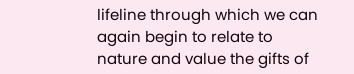lifeline through which we can again begin to relate to nature and value the gifts of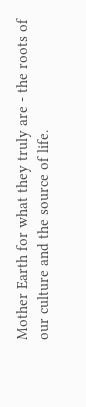Mother Earth for what they truly are - the roots of our culture and the source of life.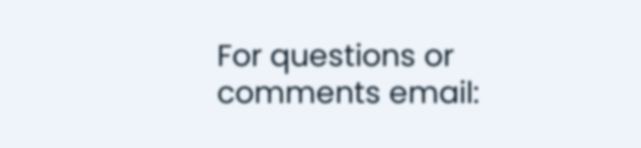For questions or comments email: